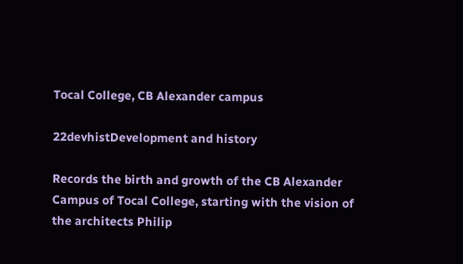Tocal College, CB Alexander campus

22devhistDevelopment and history

Records the birth and growth of the CB Alexander Campus of Tocal College, starting with the vision of the architects Philip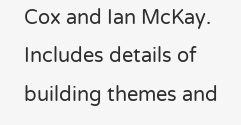Cox and Ian McKay. Includes details of building themes and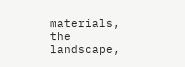materials, the landscape,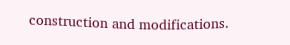construction and modifications.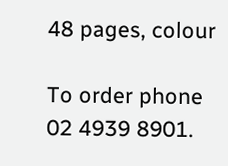48 pages, colour

To order phone 02 4939 8901.